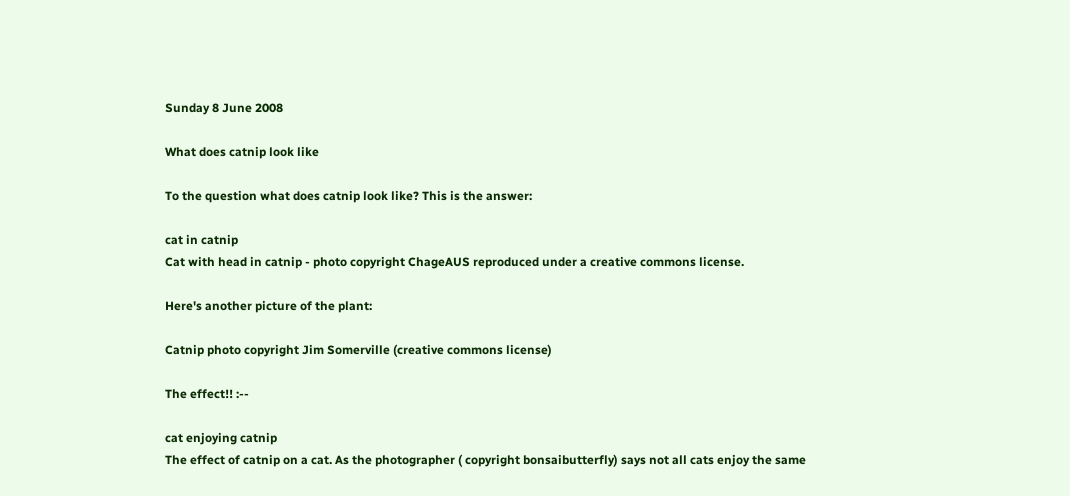Sunday 8 June 2008

What does catnip look like

To the question what does catnip look like? This is the answer:

cat in catnip
Cat with head in catnip - photo copyright ChageAUS reproduced under a creative commons license.

Here's another picture of the plant:

Catnip photo copyright Jim Somerville (creative commons license)

The effect!! :--

cat enjoying catnip
The effect of catnip on a cat. As the photographer ( copyright bonsaibutterfly) says not all cats enjoy the same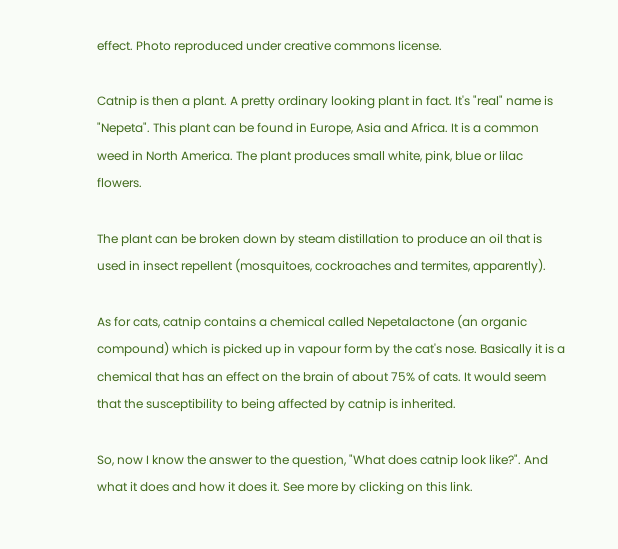effect. Photo reproduced under creative commons license.

Catnip is then a plant. A pretty ordinary looking plant in fact. It's "real" name is "Nepeta". This plant can be found in Europe, Asia and Africa. It is a common weed in North America. The plant produces small white, pink, blue or lilac flowers.

The plant can be broken down by steam distillation to produce an oil that is used in insect repellent (mosquitoes, cockroaches and termites, apparently).

As for cats, catnip contains a chemical called Nepetalactone (an organic compound) which is picked up in vapour form by the cat's nose. Basically it is a chemical that has an effect on the brain of about 75% of cats. It would seem that the susceptibility to being affected by catnip is inherited.

So, now I know the answer to the question, "What does catnip look like?". And what it does and how it does it. See more by clicking on this link.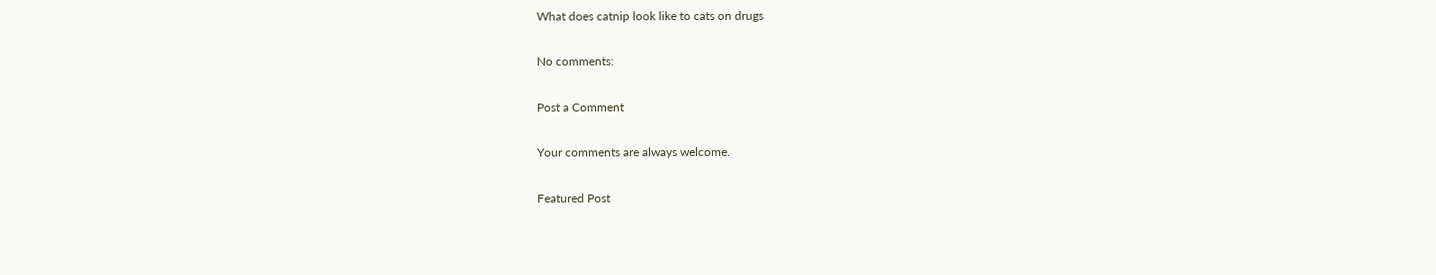What does catnip look like to cats on drugs

No comments:

Post a Comment

Your comments are always welcome.

Featured Post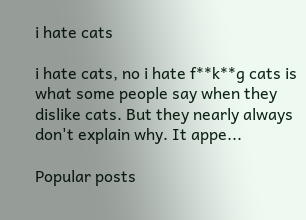i hate cats

i hate cats, no i hate f**k**g cats is what some people say when they dislike cats. But they nearly always don't explain why. It appe...

Popular posts